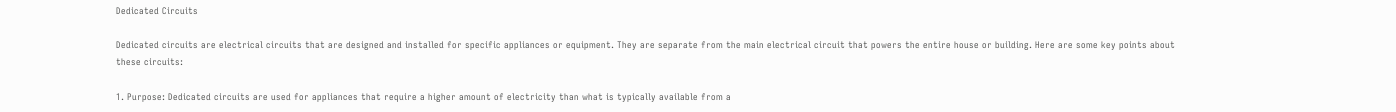Dedicated Circuits

Dedicated circuits are electrical circuits that are designed and installed for specific appliances or equipment. They are separate from the main electrical circuit that powers the entire house or building. Here are some key points about these circuits:

1. Purpose: Dedicated circuits are used for appliances that require a higher amount of electricity than what is typically available from a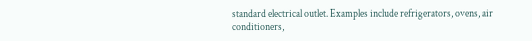standard electrical outlet. Examples include refrigerators, ovens, air conditioners,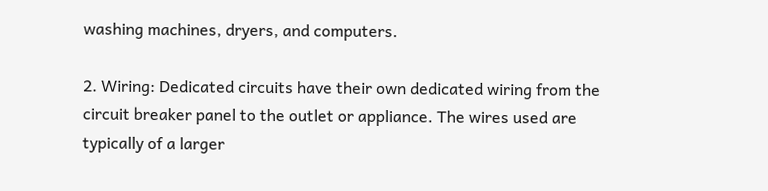washing machines, dryers, and computers.

2. Wiring: Dedicated circuits have their own dedicated wiring from the circuit breaker panel to the outlet or appliance. The wires used are typically of a larger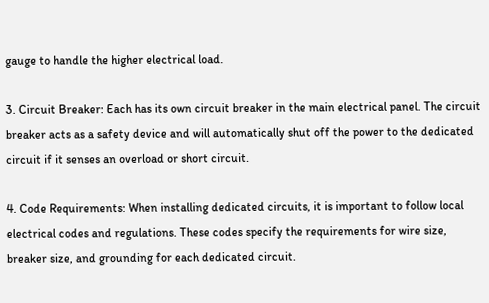gauge to handle the higher electrical load.

3. Circuit Breaker: Each has its own circuit breaker in the main electrical panel. The circuit breaker acts as a safety device and will automatically shut off the power to the dedicated circuit if it senses an overload or short circuit.

4. Code Requirements: When installing dedicated circuits, it is important to follow local electrical codes and regulations. These codes specify the requirements for wire size, breaker size, and grounding for each dedicated circuit.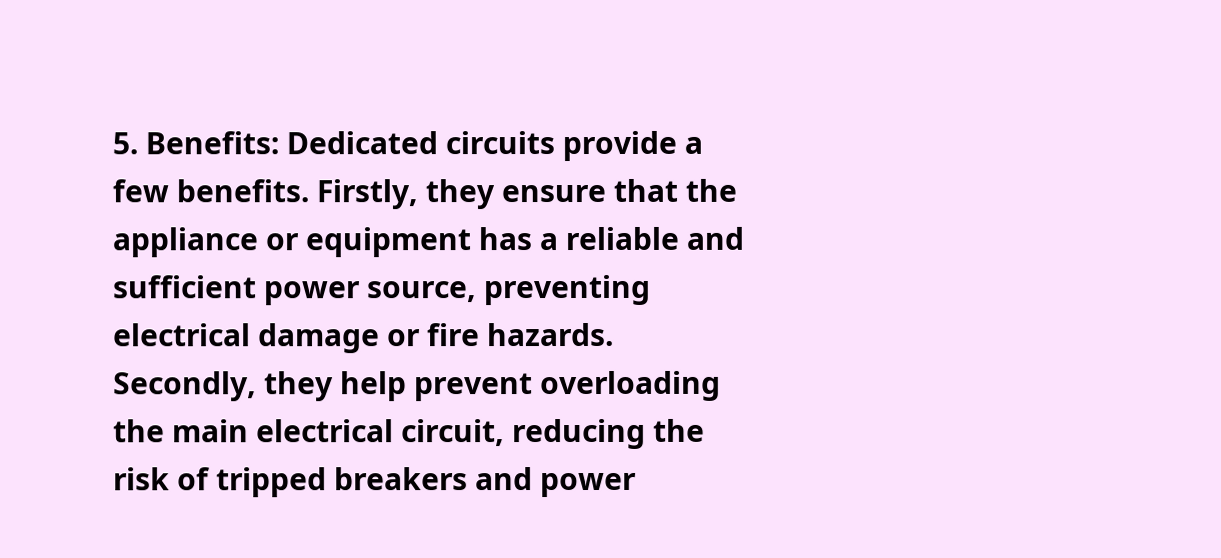5. Benefits: Dedicated circuits provide a few benefits. Firstly, they ensure that the appliance or equipment has a reliable and sufficient power source, preventing electrical damage or fire hazards. Secondly, they help prevent overloading the main electrical circuit, reducing the risk of tripped breakers and power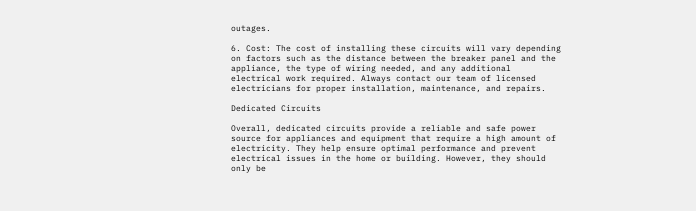outages.

6. Cost: The cost of installing these circuits will vary depending on factors such as the distance between the breaker panel and the appliance, the type of wiring needed, and any additional electrical work required. Always contact our team of licensed electricians for proper installation, maintenance, and repairs.

Dedicated Circuits

Overall, dedicated circuits provide a reliable and safe power source for appliances and equipment that require a high amount of electricity. They help ensure optimal performance and prevent electrical issues in the home or building. However, they should only be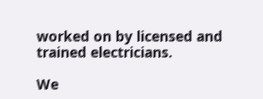worked on by licensed and trained electricians.

We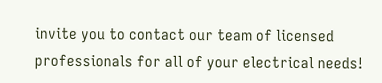invite you to contact our team of licensed professionals for all of your electrical needs!